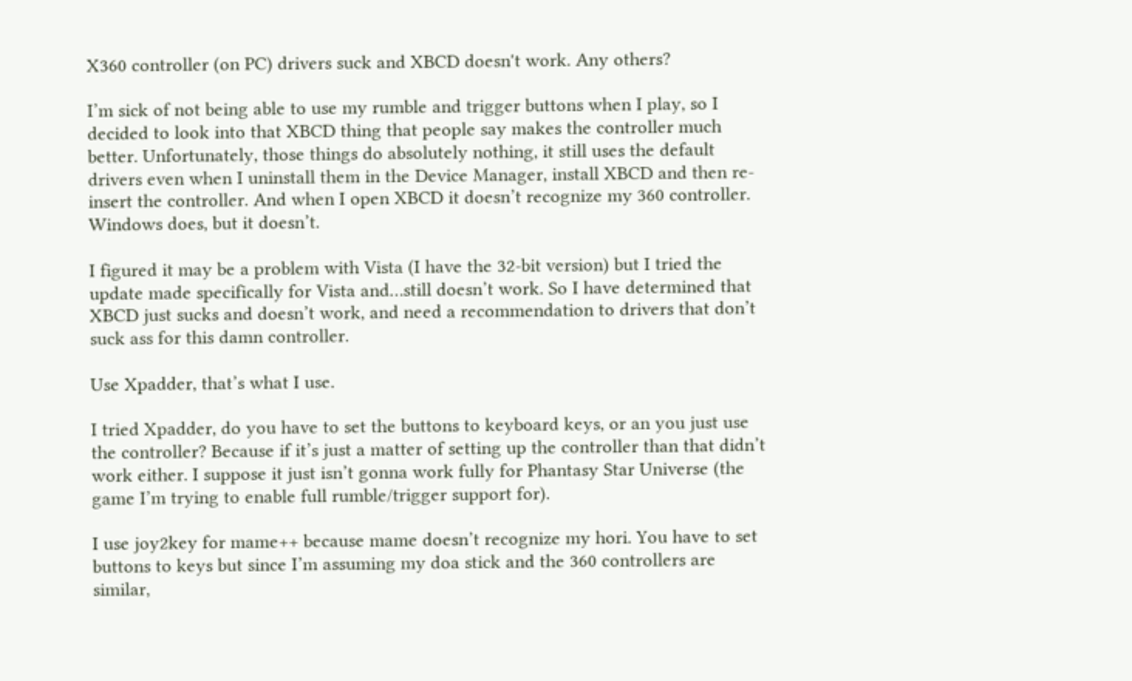X360 controller (on PC) drivers suck and XBCD doesn't work. Any others?

I’m sick of not being able to use my rumble and trigger buttons when I play, so I decided to look into that XBCD thing that people say makes the controller much better. Unfortunately, those things do absolutely nothing, it still uses the default drivers even when I uninstall them in the Device Manager, install XBCD and then re-insert the controller. And when I open XBCD it doesn’t recognize my 360 controller. Windows does, but it doesn’t.

I figured it may be a problem with Vista (I have the 32-bit version) but I tried the update made specifically for Vista and…still doesn’t work. So I have determined that XBCD just sucks and doesn’t work, and need a recommendation to drivers that don’t suck ass for this damn controller.

Use Xpadder, that’s what I use.

I tried Xpadder, do you have to set the buttons to keyboard keys, or an you just use the controller? Because if it’s just a matter of setting up the controller than that didn’t work either. I suppose it just isn’t gonna work fully for Phantasy Star Universe (the game I’m trying to enable full rumble/trigger support for).

I use joy2key for mame++ because mame doesn’t recognize my hori. You have to set buttons to keys but since I’m assuming my doa stick and the 360 controllers are similar,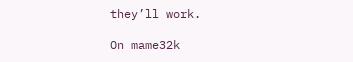they’ll work.

On mame32k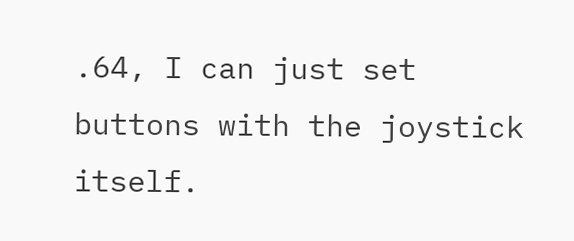.64, I can just set buttons with the joystick itself.